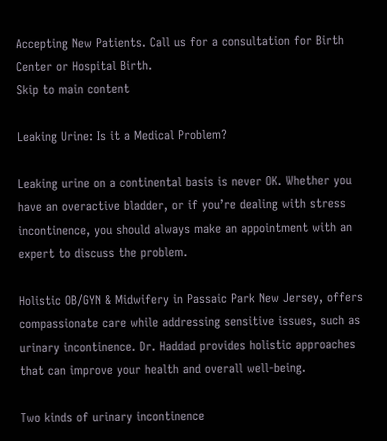Accepting New Patients. Call us for a consultation for Birth Center or Hospital Birth.
Skip to main content

Leaking Urine: Is it a Medical Problem?

Leaking urine on a continental basis is never OK. Whether you have an overactive bladder, or if you’re dealing with stress incontinence, you should always make an appointment with an expert to discuss the problem.

Holistic OB/GYN & Midwifery in Passaic Park New Jersey, offers compassionate care while addressing sensitive issues, such as urinary incontinence. Dr. Haddad provides holistic approaches that can improve your health and overall well-being.

Two kinds of urinary incontinence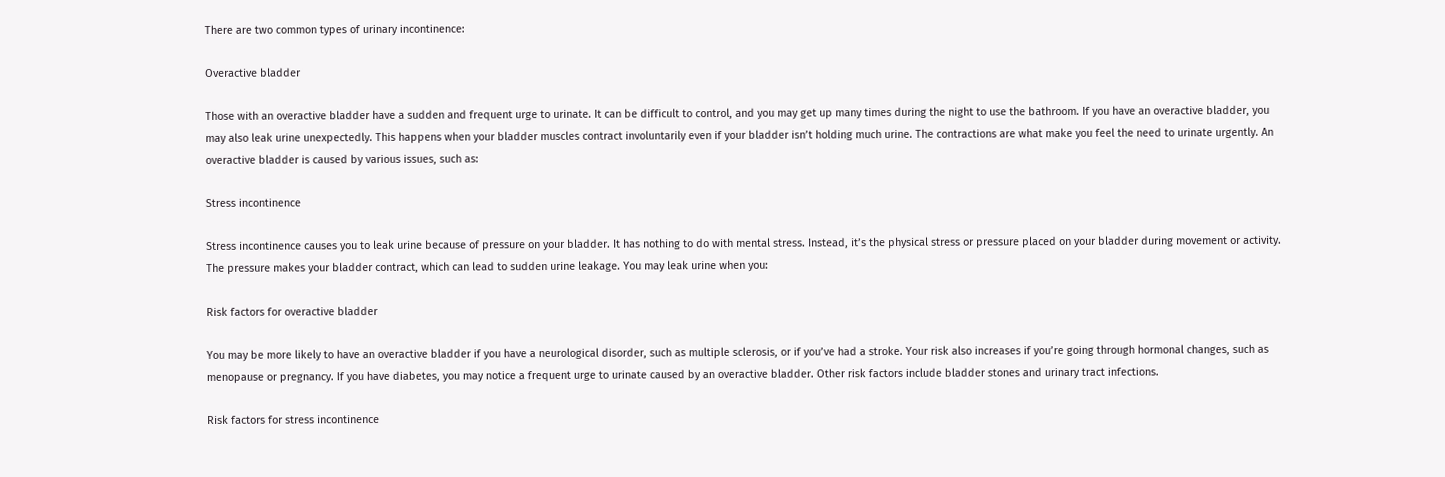There are two common types of urinary incontinence:

Overactive bladder

Those with an overactive bladder have a sudden and frequent urge to urinate. It can be difficult to control, and you may get up many times during the night to use the bathroom. If you have an overactive bladder, you may also leak urine unexpectedly. This happens when your bladder muscles contract involuntarily even if your bladder isn’t holding much urine. The contractions are what make you feel the need to urinate urgently. An overactive bladder is caused by various issues, such as:

Stress incontinence

Stress incontinence causes you to leak urine because of pressure on your bladder. It has nothing to do with mental stress. Instead, it’s the physical stress or pressure placed on your bladder during movement or activity. The pressure makes your bladder contract, which can lead to sudden urine leakage. You may leak urine when you:

Risk factors for overactive bladder

You may be more likely to have an overactive bladder if you have a neurological disorder, such as multiple sclerosis, or if you’ve had a stroke. Your risk also increases if you’re going through hormonal changes, such as menopause or pregnancy. If you have diabetes, you may notice a frequent urge to urinate caused by an overactive bladder. Other risk factors include bladder stones and urinary tract infections.

Risk factors for stress incontinence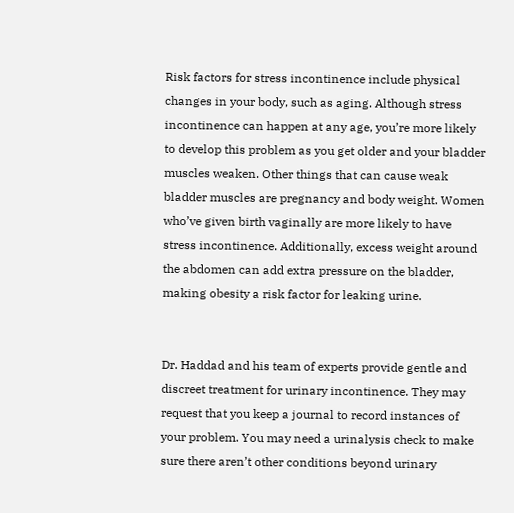Risk factors for stress incontinence include physical changes in your body, such as aging. Although stress incontinence can happen at any age, you’re more likely to develop this problem as you get older and your bladder muscles weaken. Other things that can cause weak bladder muscles are pregnancy and body weight. Women who’ve given birth vaginally are more likely to have stress incontinence. Additionally, excess weight around the abdomen can add extra pressure on the bladder, making obesity a risk factor for leaking urine.


Dr. Haddad and his team of experts provide gentle and discreet treatment for urinary incontinence. They may request that you keep a journal to record instances of your problem. You may need a urinalysis check to make sure there aren’t other conditions beyond urinary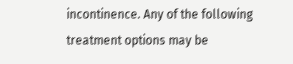incontinence. Any of the following treatment options may be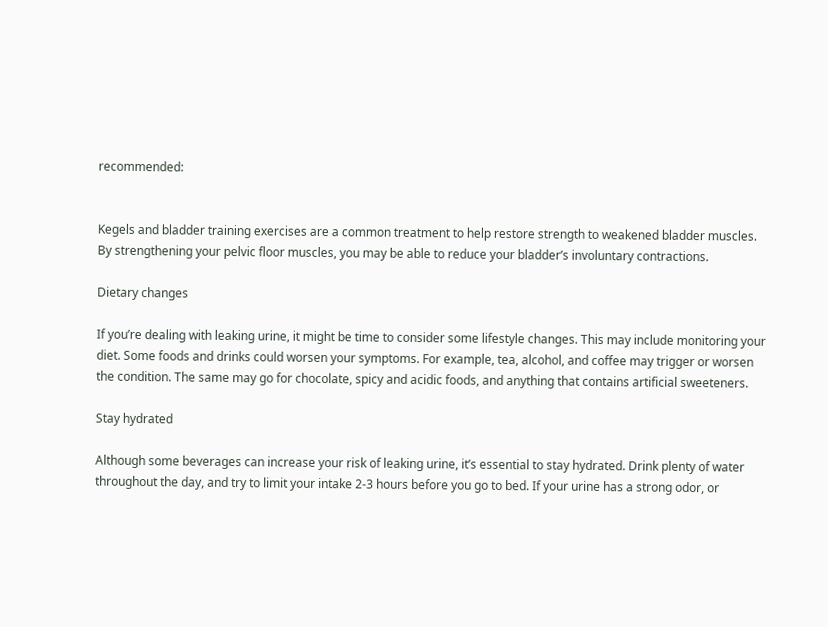recommended:


Kegels and bladder training exercises are a common treatment to help restore strength to weakened bladder muscles. By strengthening your pelvic floor muscles, you may be able to reduce your bladder’s involuntary contractions.

Dietary changes

If you’re dealing with leaking urine, it might be time to consider some lifestyle changes. This may include monitoring your diet. Some foods and drinks could worsen your symptoms. For example, tea, alcohol, and coffee may trigger or worsen the condition. The same may go for chocolate, spicy and acidic foods, and anything that contains artificial sweeteners.

Stay hydrated

Although some beverages can increase your risk of leaking urine, it’s essential to stay hydrated. Drink plenty of water throughout the day, and try to limit your intake 2-3 hours before you go to bed. If your urine has a strong odor, or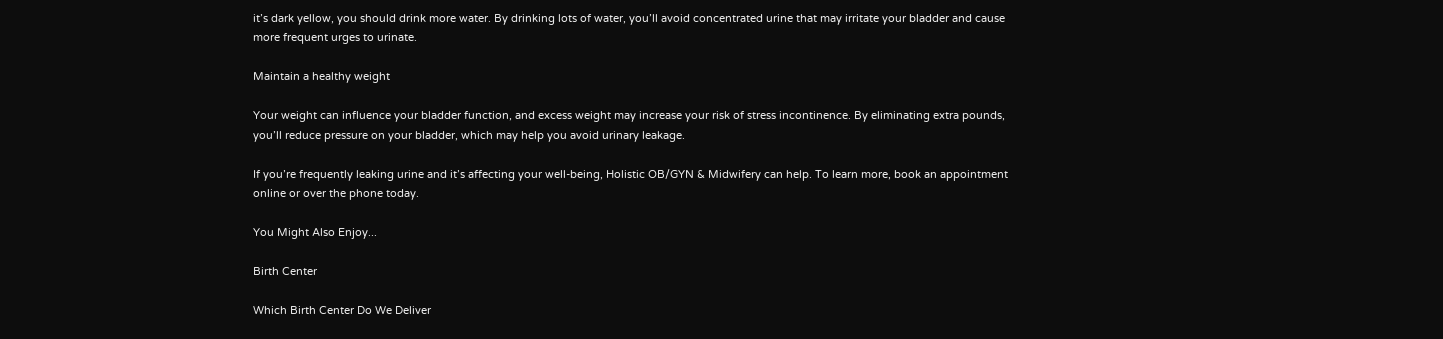it’s dark yellow, you should drink more water. By drinking lots of water, you’ll avoid concentrated urine that may irritate your bladder and cause more frequent urges to urinate.

Maintain a healthy weight

Your weight can influence your bladder function, and excess weight may increase your risk of stress incontinence. By eliminating extra pounds, you’ll reduce pressure on your bladder, which may help you avoid urinary leakage.

If you’re frequently leaking urine and it’s affecting your well-being, Holistic OB/GYN & Midwifery can help. To learn more, book an appointment online or over the phone today.

You Might Also Enjoy...

Birth Center

Which Birth Center Do We Deliver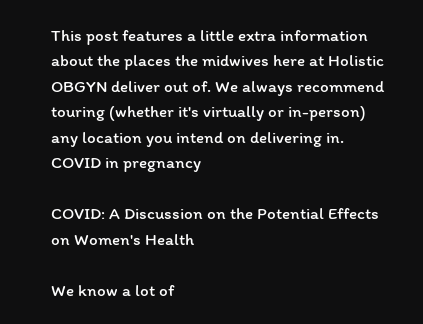This post features a little extra information about the places the midwives here at Holistic OBGYN deliver out of. We always recommend touring (whether it's virtually or in-person) any location you intend on delivering in.
COVID in pregnancy

COVID: A Discussion on the Potential Effects on Women's Health

We know a lot of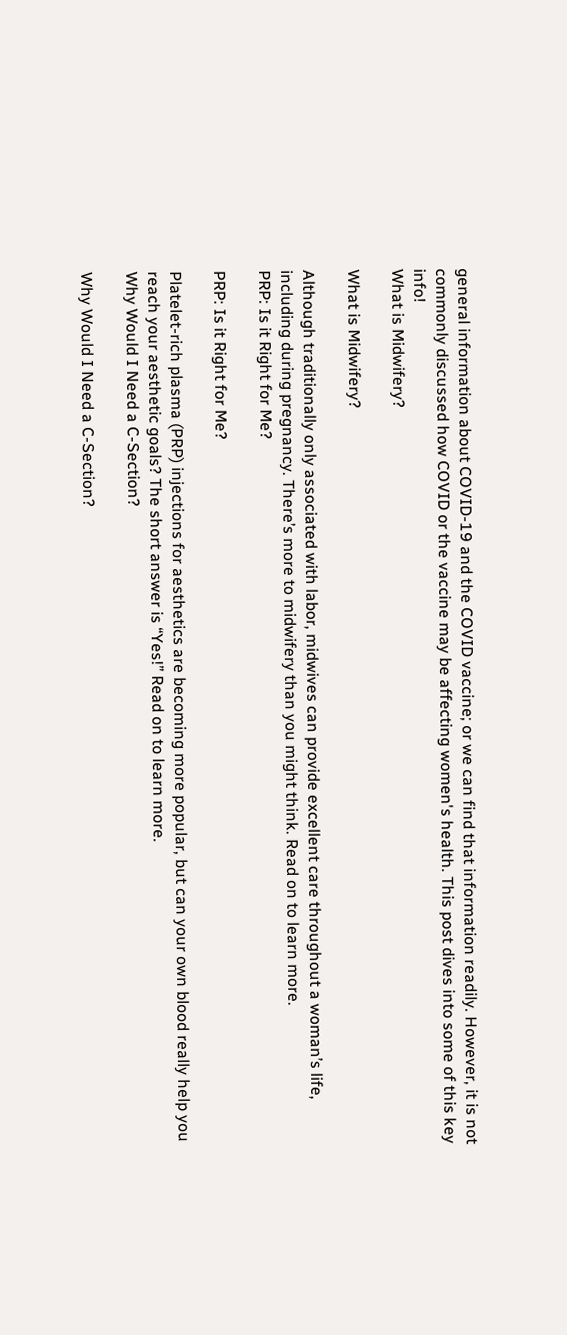general information about COVID-19 and the COVID vaccine; or we can find that information readily. However, it is not commonly discussed how COVID or the vaccine may be affecting women's health. This post dives into some of this key info!
What is Midwifery?

What is Midwifery?

Although traditionally only associated with labor, midwives can provide excellent care throughout a woman’s life, including during pregnancy. There’s more to midwifery than you might think. Read on to learn more.
PRP: Is it Right for Me?

PRP: Is it Right for Me?

Platelet-rich plasma (PRP) injections for aesthetics are becoming more popular, but can your own blood really help you reach your aesthetic goals? The short answer is “Yes!” Read on to learn more.
Why Would I Need a C-Section?

Why Would I Need a C-Section?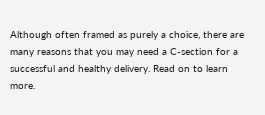Although often framed as purely a choice, there are many reasons that you may need a C-section for a successful and healthy delivery. Read on to learn more.